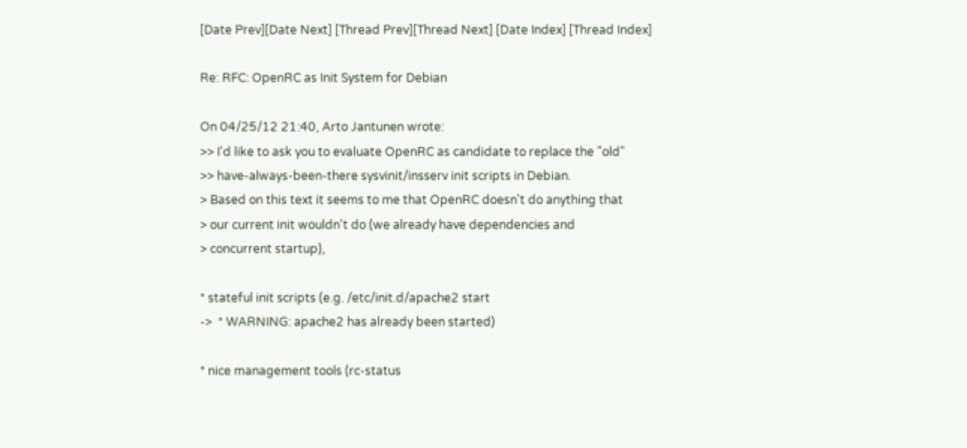[Date Prev][Date Next] [Thread Prev][Thread Next] [Date Index] [Thread Index]

Re: RFC: OpenRC as Init System for Debian

On 04/25/12 21:40, Arto Jantunen wrote:
>> I'd like to ask you to evaluate OpenRC as candidate to replace the "old"
>> have-always-been-there sysvinit/insserv init scripts in Debian.
> Based on this text it seems to me that OpenRC doesn't do anything that
> our current init wouldn't do (we already have dependencies and
> concurrent startup),

* stateful init scripts (e.g. /etc/init.d/apache2 start
->  * WARNING: apache2 has already been started)

* nice management tools (rc-status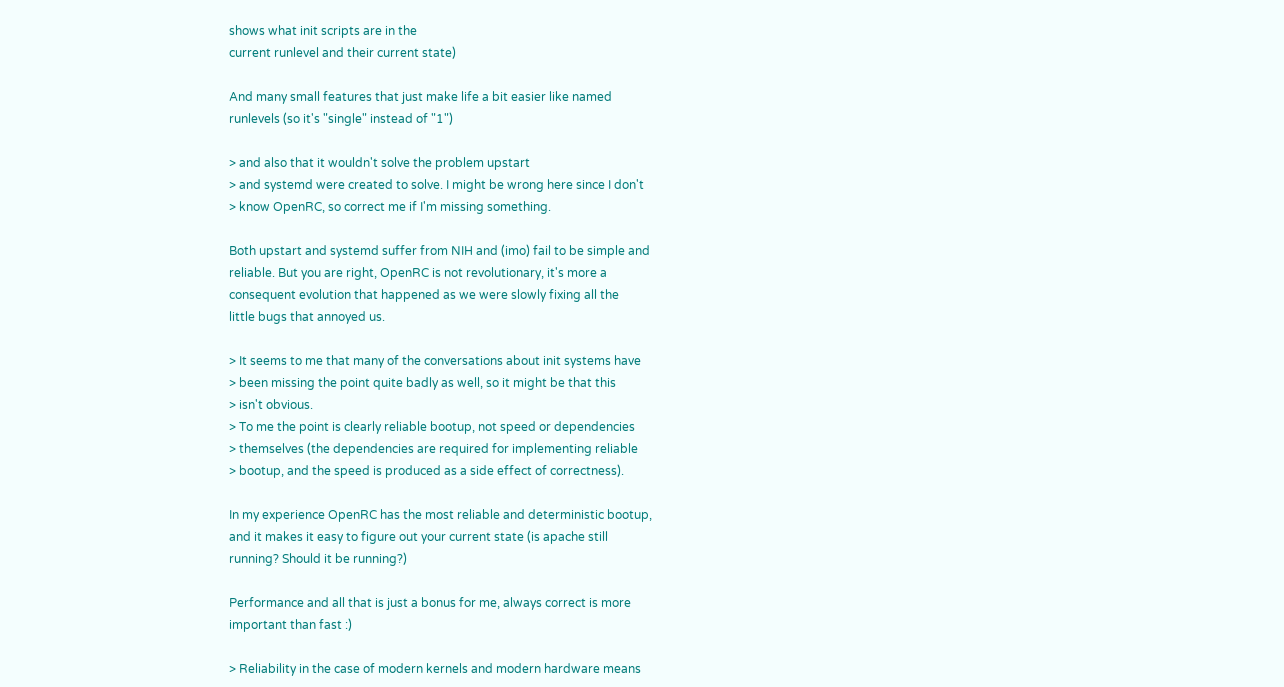shows what init scripts are in the
current runlevel and their current state)

And many small features that just make life a bit easier like named
runlevels (so it's "single" instead of "1")

> and also that it wouldn't solve the problem upstart
> and systemd were created to solve. I might be wrong here since I don't
> know OpenRC, so correct me if I'm missing something.

Both upstart and systemd suffer from NIH and (imo) fail to be simple and
reliable. But you are right, OpenRC is not revolutionary, it's more a
consequent evolution that happened as we were slowly fixing all the
little bugs that annoyed us.

> It seems to me that many of the conversations about init systems have
> been missing the point quite badly as well, so it might be that this
> isn't obvious.
> To me the point is clearly reliable bootup, not speed or dependencies
> themselves (the dependencies are required for implementing reliable
> bootup, and the speed is produced as a side effect of correctness).

In my experience OpenRC has the most reliable and deterministic bootup,
and it makes it easy to figure out your current state (is apache still
running? Should it be running?)

Performance and all that is just a bonus for me, always correct is more
important than fast :)

> Reliability in the case of modern kernels and modern hardware means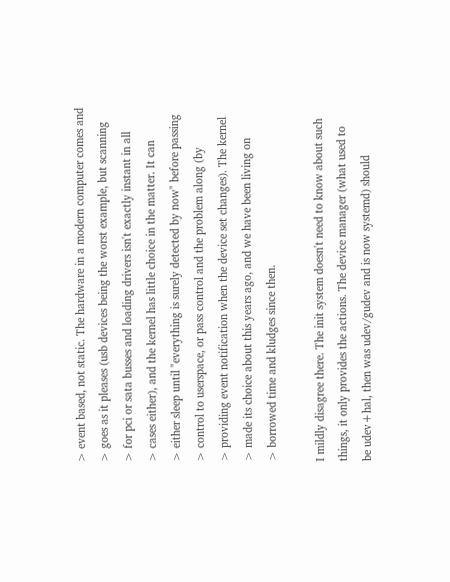> event based, not static. The hardware in a modern computer comes and
> goes as it pleases (usb devices being the worst example, but scanning
> for pci or sata busses and loading drivers isn't exactly instant in all
> cases either), and the kernel has little choice in the matter. It can
> either sleep until "everything is surely detected by now" before passing
> control to userspace, or pass control and the problem along (by
> providing event notification when the device set changes). The kernel
> made its choice about this years ago, and we have been living on
> borrowed time and kludges since then.

I mildly disagree there. The init system doesn't need to know about such
things, it only provides the actions. The device manager (what used to
be udev+hal, then was udev/gudev and is now systemd) should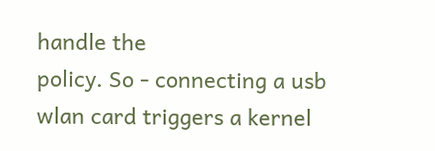handle the
policy. So - connecting a usb wlan card triggers a kernel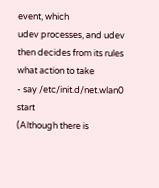event, which
udev processes, and udev then decides from its rules what action to take
- say /etc/init.d/net.wlan0 start
(Although there is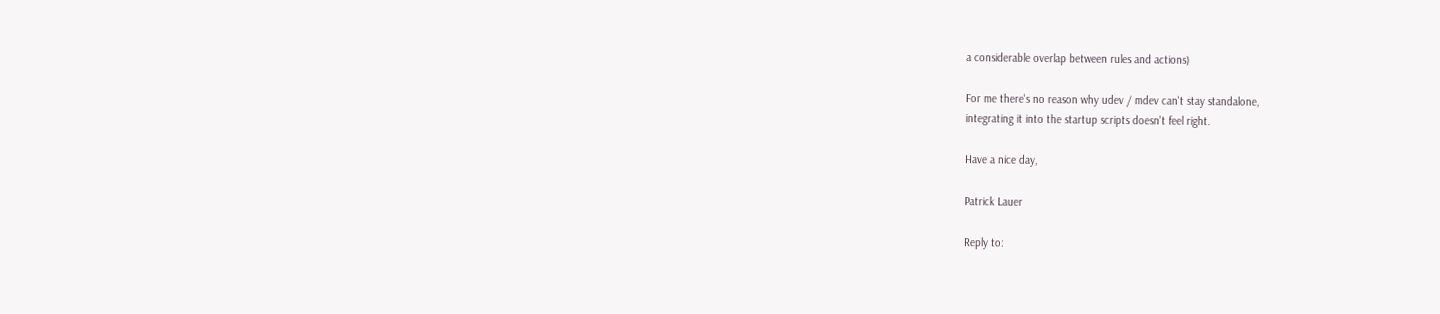a considerable overlap between rules and actions)

For me there's no reason why udev / mdev can't stay standalone,
integrating it into the startup scripts doesn't feel right.

Have a nice day,

Patrick Lauer

Reply to: